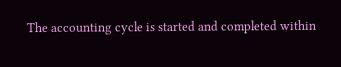The accounting cycle is started and completed within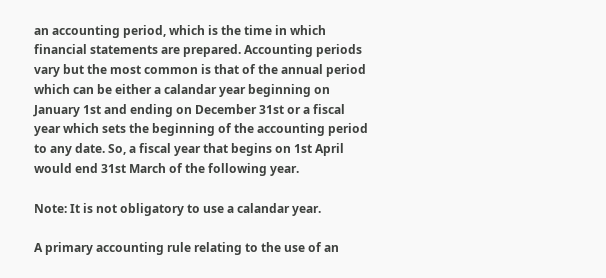an accounting period, which is the time in which financial statements are prepared. Accounting periods vary but the most common is that of the annual period which can be either a calandar year beginning on January 1st and ending on December 31st or a fiscal year which sets the beginning of the accounting period to any date. So, a fiscal year that begins on 1st April would end 31st March of the following year.

Note: It is not obligatory to use a calandar year.

A primary accounting rule relating to the use of an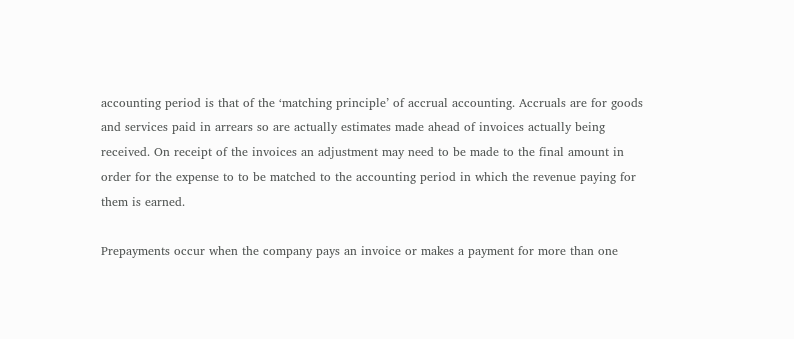accounting period is that of the ‘matching principle’ of accrual accounting. Accruals are for goods and services paid in arrears so are actually estimates made ahead of invoices actually being received. On receipt of the invoices an adjustment may need to be made to the final amount in order for the expense to to be matched to the accounting period in which the revenue paying for them is earned.

Prepayments occur when the company pays an invoice or makes a payment for more than one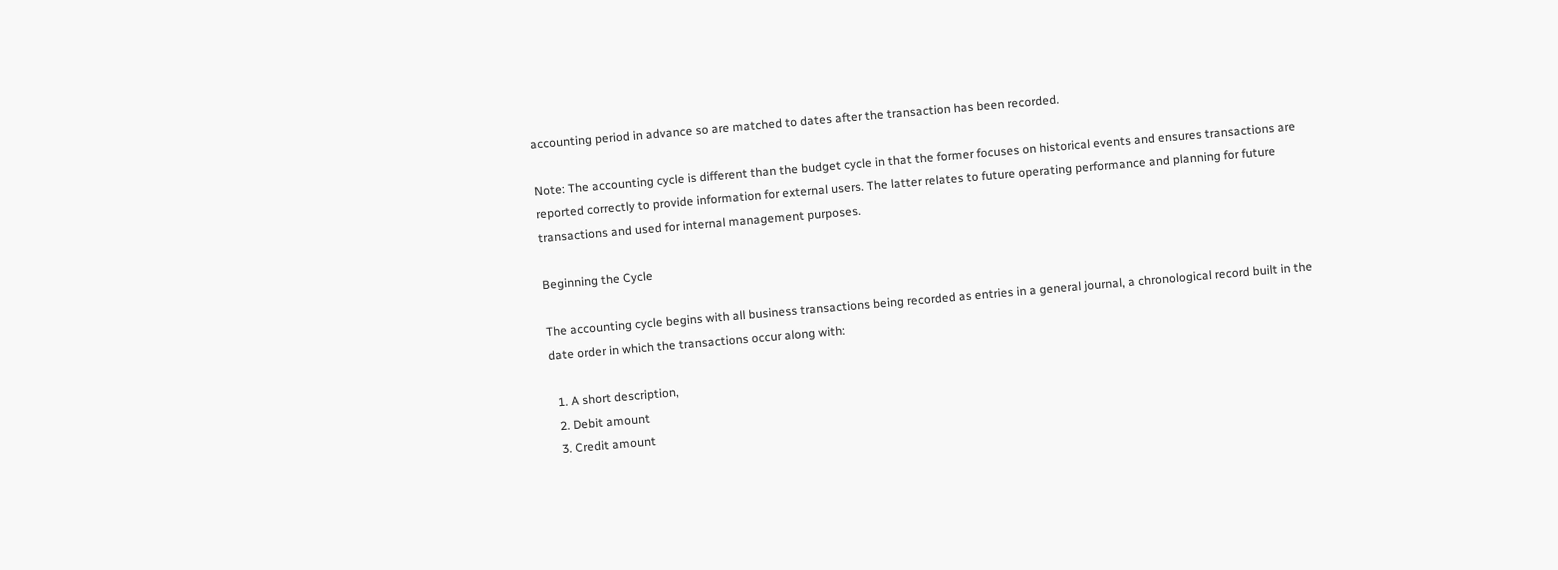accounting period in advance so are matched to dates after the transaction has been recorded.

Note: The accounting cycle is different than the budget cycle in that the former focuses on historical events and ensures transactions are reported correctly to provide information for external users. The latter relates to future operating performance and planning for future transactions and used for internal management purposes.

Beginning the Cycle

The accounting cycle begins with all business transactions being recorded as entries in a general journal, a chronological record built in the date order in which the transactions occur along with:

  1. A short description,
  2. Debit amount
  3. Credit amount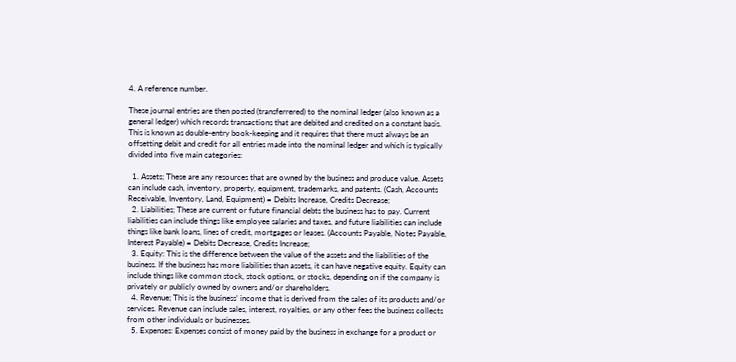4. A reference number.

These journal entries are then posted (transferrered) to the nominal ledger (also known as a general ledger) which records transactions that are debited and credited on a constant basis. This is known as double-entry book-keeping and it requires that there must always be an offsetting debit and credit for all entries made into the nominal ledger and which is typically divided into five main categories:

  1. Assets; These are any resources that are owned by the business and produce value. Assets can include cash, inventory, property, equipment, trademarks, and patents. (Cash, Accounts Receivable, Inventory, Land, Equipment) = Debits Increase, Credits Decrease;
  2. Liabilities; These are current or future financial debts the business has to pay. Current liabilities can include things like employee salaries and taxes, and future liabilities can include things like bank loans, lines of credit, mortgages or leases. (Accounts Payable, Notes Payable, Interest Payable) = Debits Decrease, Credits Increase;
  3. Equity: This is the difference between the value of the assets and the liabilities of the business. If the business has more liabilities than assets, it can have negative equity. Equity can include things like common stock, stock options, or stocks, depending on if the company is privately or publicly owned by owners and/or shareholders.
  4. Revenue; This is the business’ income that is derived from the sales of its products and/or services. Revenue can include sales, interest, royalties, or any other fees the business collects from other individuals or businesses.
  5. Expenses: Expenses consist of money paid by the business in exchange for a product or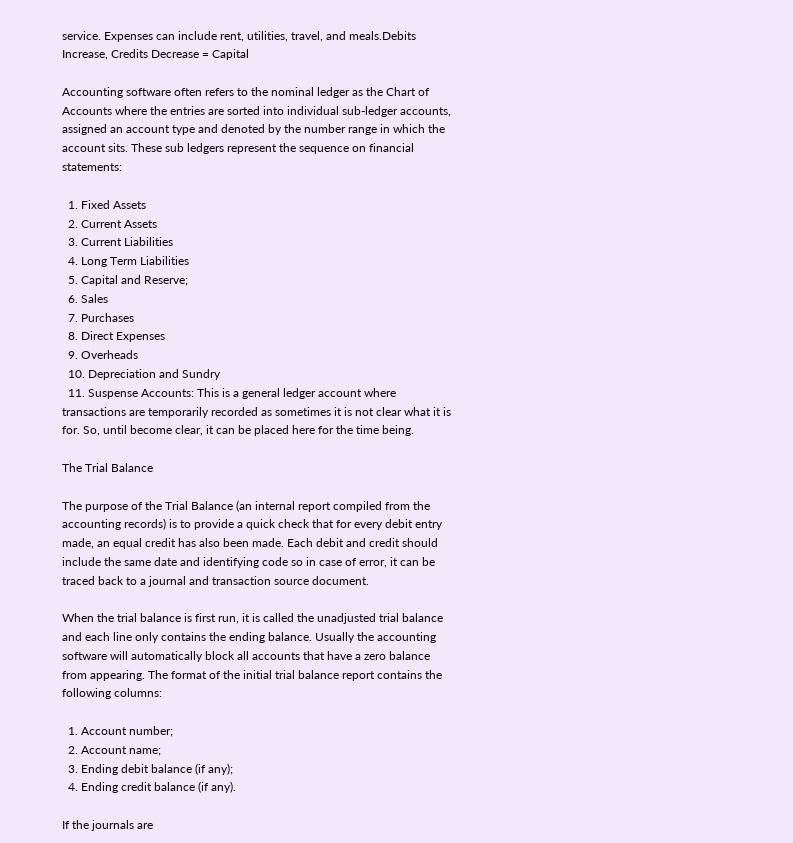service. Expenses can include rent, utilities, travel, and meals.Debits Increase, Credits Decrease = Capital

Accounting software often refers to the nominal ledger as the Chart of Accounts where the entries are sorted into individual sub-ledger accounts, assigned an account type and denoted by the number range in which the account sits. These sub ledgers represent the sequence on financial statements:

  1. Fixed Assets
  2. Current Assets
  3. Current Liabilities
  4. Long Term Liabilities
  5. Capital and Reserve;
  6. Sales
  7. Purchases
  8. Direct Expenses
  9. Overheads
  10. Depreciation and Sundry
  11. Suspense Accounts: This is a general ledger account where transactions are temporarily recorded as sometimes it is not clear what it is for. So, until become clear, it can be placed here for the time being.

The Trial Balance

The purpose of the Trial Balance (an internal report compiled from the accounting records) is to provide a quick check that for every debit entry made, an equal credit has also been made. Each debit and credit should include the same date and identifying code so in case of error, it can be traced back to a journal and transaction source document.

When the trial balance is first run, it is called the unadjusted trial balance and each line only contains the ending balance. Usually the accounting software will automatically block all accounts that have a zero balance from appearing. The format of the initial trial balance report contains the following columns:

  1. Account number;
  2. Account name;
  3. Ending debit balance (if any);
  4. Ending credit balance (if any).

If the journals are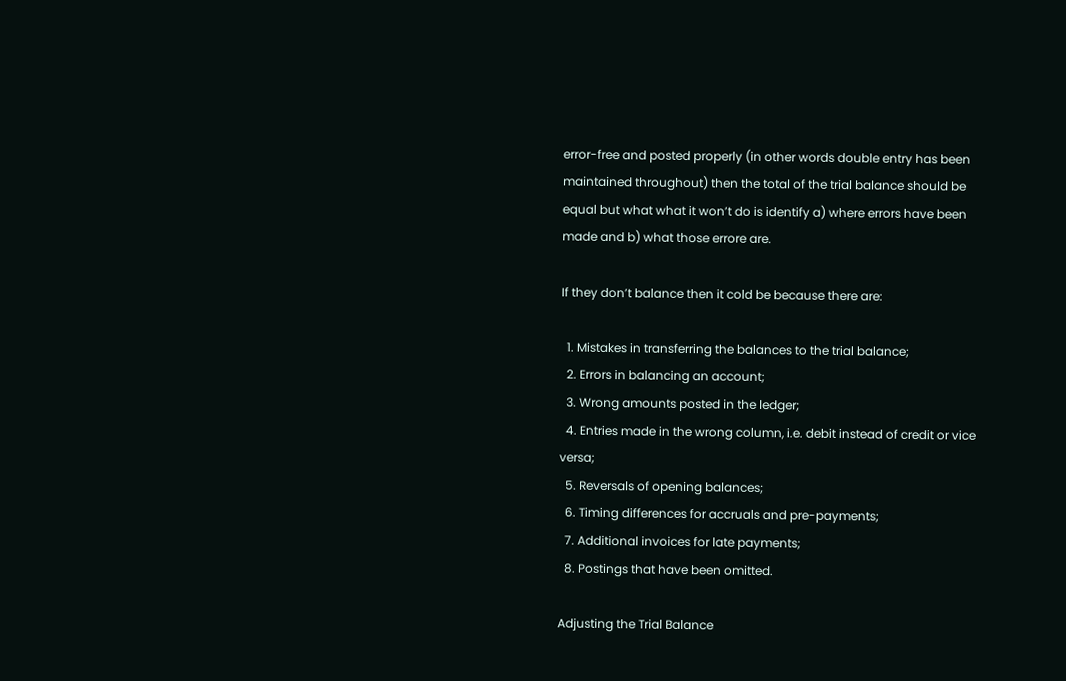error-free and posted properly (in other words double entry has been maintained throughout) then the total of the trial balance should be equal but what what it won’t do is identify a) where errors have been made and b) what those errore are.

If they don’t balance then it cold be because there are:

  1. Mistakes in transferring the balances to the trial balance;
  2. Errors in balancing an account;
  3. Wrong amounts posted in the ledger;
  4. Entries made in the wrong column, i.e. debit instead of credit or vice versa;
  5. Reversals of opening balances;
  6. Timing differences for accruals and pre-payments;
  7. Additional invoices for late payments;
  8. Postings that have been omitted.

Adjusting the Trial Balance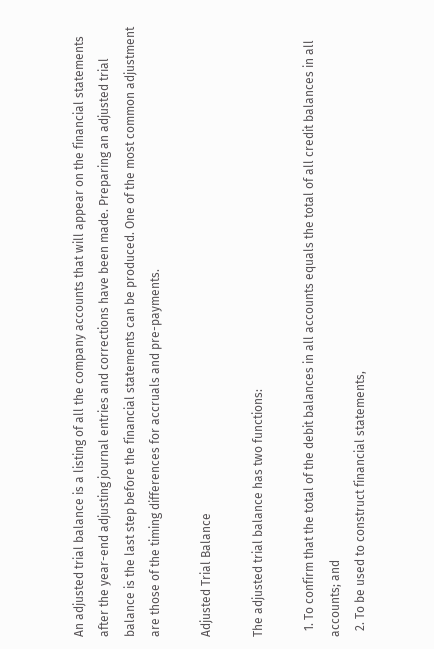An adjusted trial balance is a listing of all the company accounts that will appear on the financial statements after the year-end adjusting journal entries and corrections have been made. Preparing an adjusted trial balance is the last step before the financial statements can be produced. One of the most common adjustment are those of the timing differences for accruals and pre-payments.

Adjusted Trial Balance

The adjusted trial balance has two functions:

  1. To confirm that the total of the debit balances in all accounts equals the total of all credit balances in all accounts; and
  2. To be used to construct financial statements,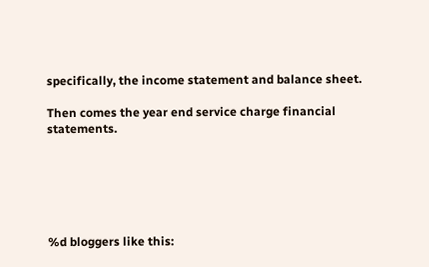specifically, the income statement and balance sheet.

Then comes the year end service charge financial statements.






%d bloggers like this: